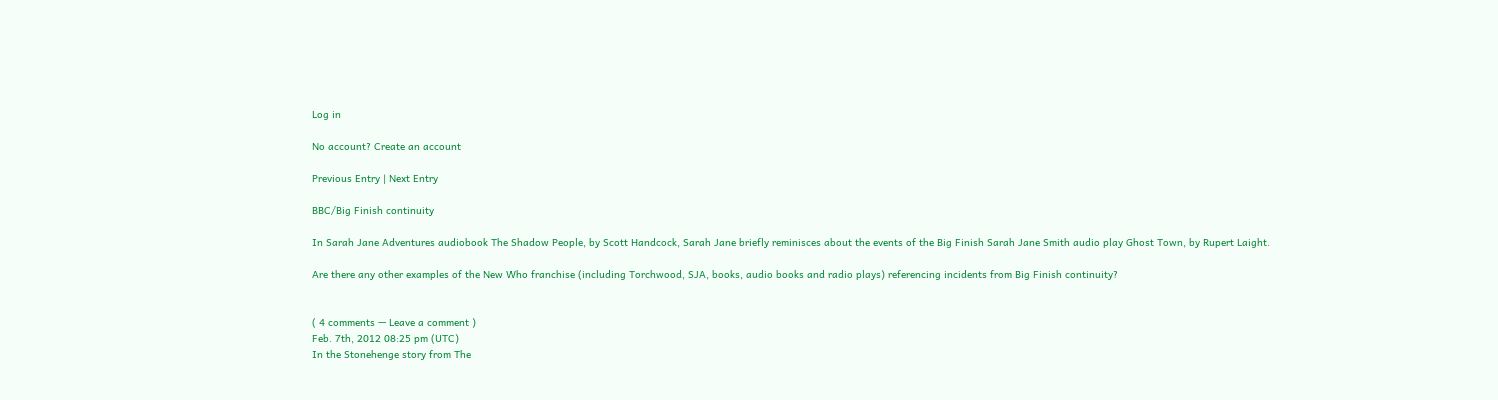Log in

No account? Create an account

Previous Entry | Next Entry

BBC/Big Finish continuity

In Sarah Jane Adventures audiobook The Shadow People, by Scott Handcock, Sarah Jane briefly reminisces about the events of the Big Finish Sarah Jane Smith audio play Ghost Town, by Rupert Laight.

Are there any other examples of the New Who franchise (including Torchwood, SJA, books, audio books and radio plays) referencing incidents from Big Finish continuity?


( 4 comments — Leave a comment )
Feb. 7th, 2012 08:25 pm (UTC)
In the Stonehenge story from The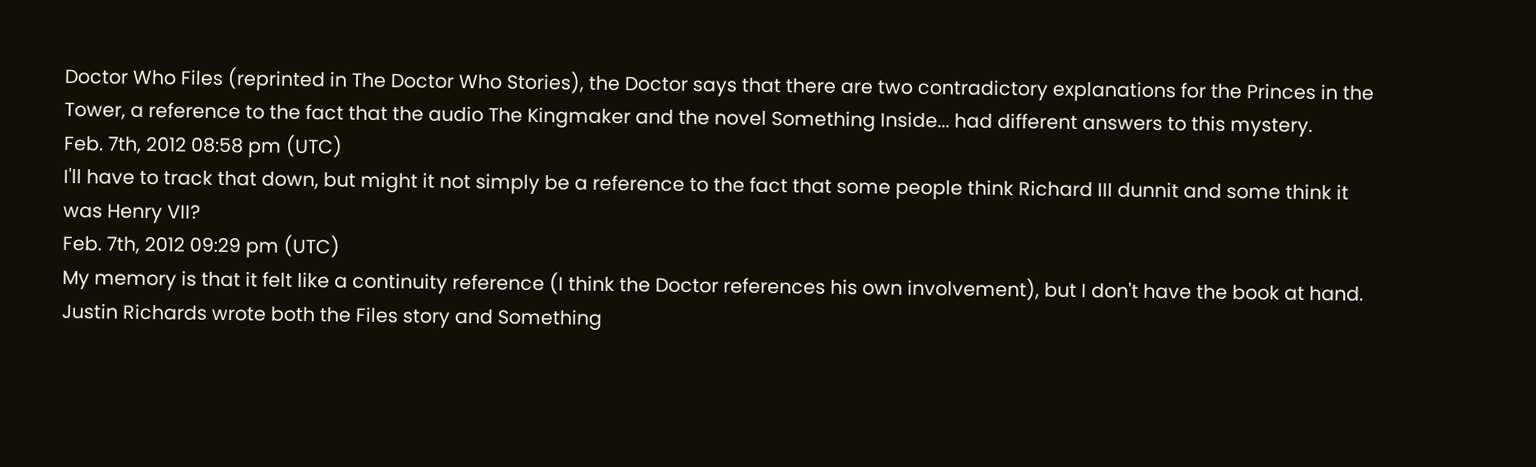Doctor Who Files (reprinted in The Doctor Who Stories), the Doctor says that there are two contradictory explanations for the Princes in the Tower, a reference to the fact that the audio The Kingmaker and the novel Something Inside... had different answers to this mystery.
Feb. 7th, 2012 08:58 pm (UTC)
I'll have to track that down, but might it not simply be a reference to the fact that some people think Richard III dunnit and some think it was Henry VII?
Feb. 7th, 2012 09:29 pm (UTC)
My memory is that it felt like a continuity reference (I think the Doctor references his own involvement), but I don't have the book at hand. Justin Richards wrote both the Files story and Something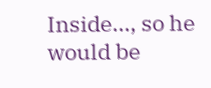Inside..., so he would be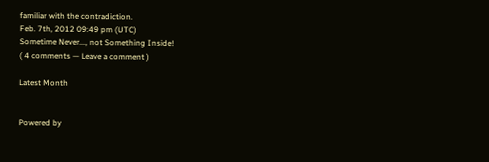familiar with the contradiction.
Feb. 7th, 2012 09:49 pm (UTC)
Sometime Never..., not Something Inside!
( 4 comments — Leave a comment )

Latest Month


Powered by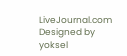LiveJournal.com
Designed by yoksel